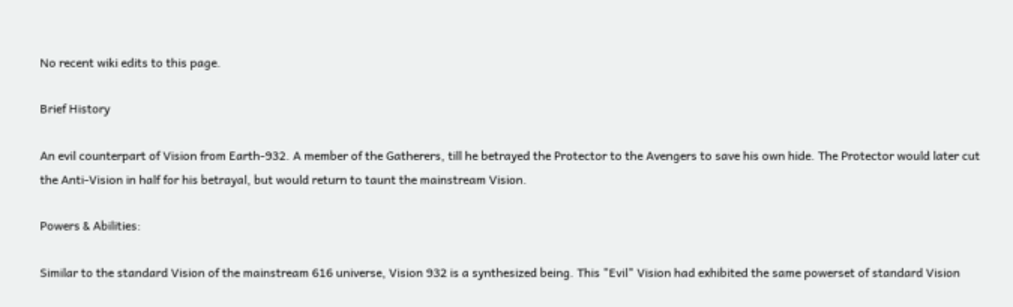No recent wiki edits to this page.

Brief History

An evil counterpart of Vision from Earth-932. A member of the Gatherers, till he betrayed the Protector to the Avengers to save his own hide. The Protector would later cut the Anti-Vision in half for his betrayal, but would return to taunt the mainstream Vision.

Powers & Abilities:

Similar to the standard Vision of the mainstream 616 universe, Vision 932 is a synthesized being. This "Evil" Vision had exhibited the same powerset of standard Vision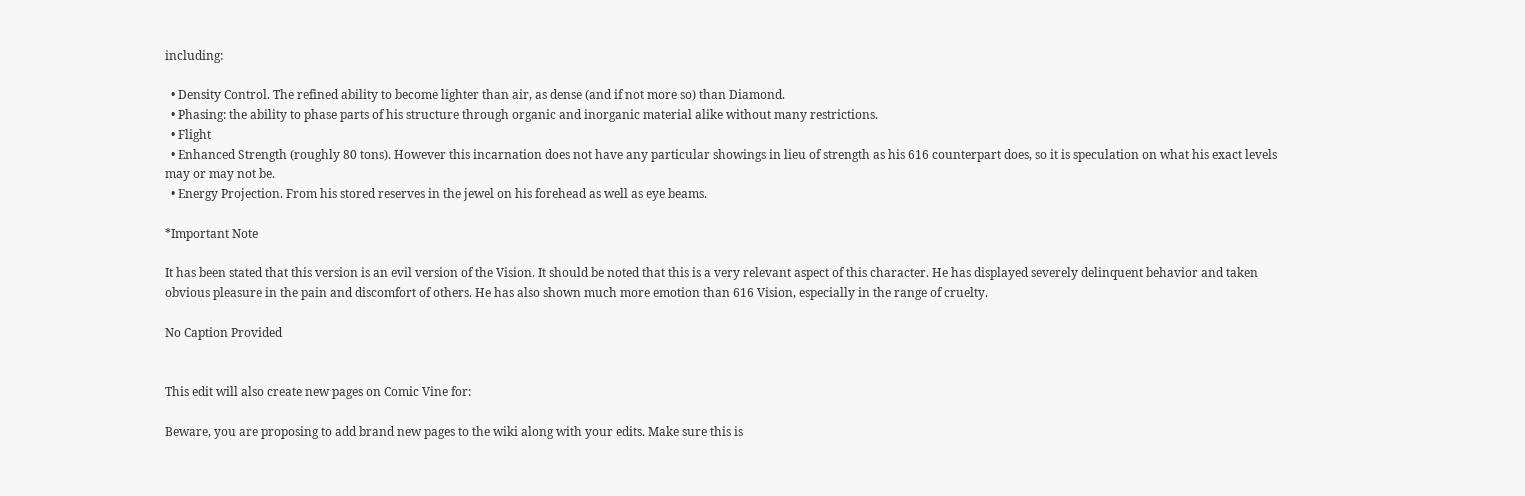including:

  • Density Control. The refined ability to become lighter than air, as dense (and if not more so) than Diamond.
  • Phasing: the ability to phase parts of his structure through organic and inorganic material alike without many restrictions.
  • Flight
  • Enhanced Strength (roughly 80 tons). However this incarnation does not have any particular showings in lieu of strength as his 616 counterpart does, so it is speculation on what his exact levels may or may not be.
  • Energy Projection. From his stored reserves in the jewel on his forehead as well as eye beams.

*Important Note

It has been stated that this version is an evil version of the Vision. It should be noted that this is a very relevant aspect of this character. He has displayed severely delinquent behavior and taken obvious pleasure in the pain and discomfort of others. He has also shown much more emotion than 616 Vision, especially in the range of cruelty.

No Caption Provided


This edit will also create new pages on Comic Vine for:

Beware, you are proposing to add brand new pages to the wiki along with your edits. Make sure this is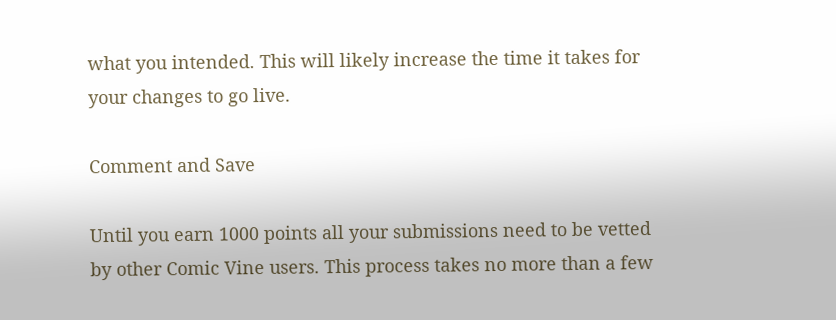what you intended. This will likely increase the time it takes for your changes to go live.

Comment and Save

Until you earn 1000 points all your submissions need to be vetted by other Comic Vine users. This process takes no more than a few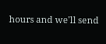hours and we'll send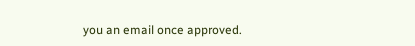you an email once approved.